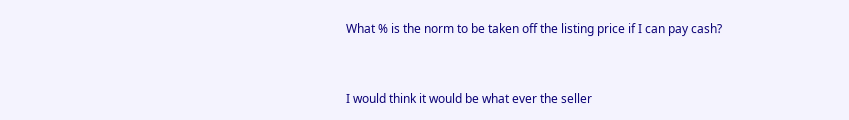What % is the norm to be taken off the listing price if I can pay cash?


I would think it would be what ever the seller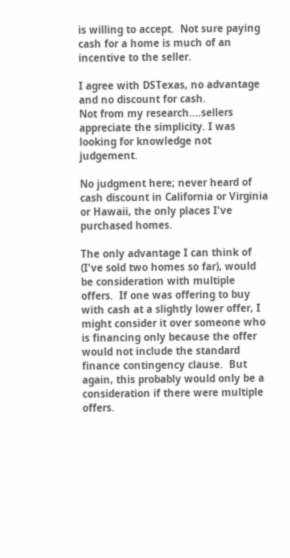is willing to accept.  Not sure paying cash for a home is much of an incentive to the seller.

I agree with DSTexas, no advantage and no discount for cash.
Not from my research....sellers appreciate the simplicity. I was looking for knowledge not judgement.

No judgment here; never heard of cash discount in California or Virginia or Hawaii, the only places I've purchased homes.

The only advantage I can think of (I've sold two homes so far), would be consideration with multiple offers.  If one was offering to buy with cash at a slightly lower offer, I might consider it over someone who is financing only because the offer would not include the standard finance contingency clause.  But again, this probably would only be a consideration if there were multiple offers.